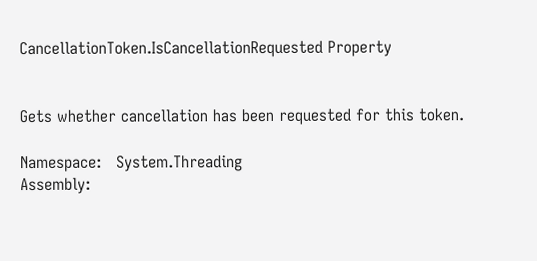CancellationToken.IsCancellationRequested Property


Gets whether cancellation has been requested for this token.

Namespace:   System.Threading
Assembly: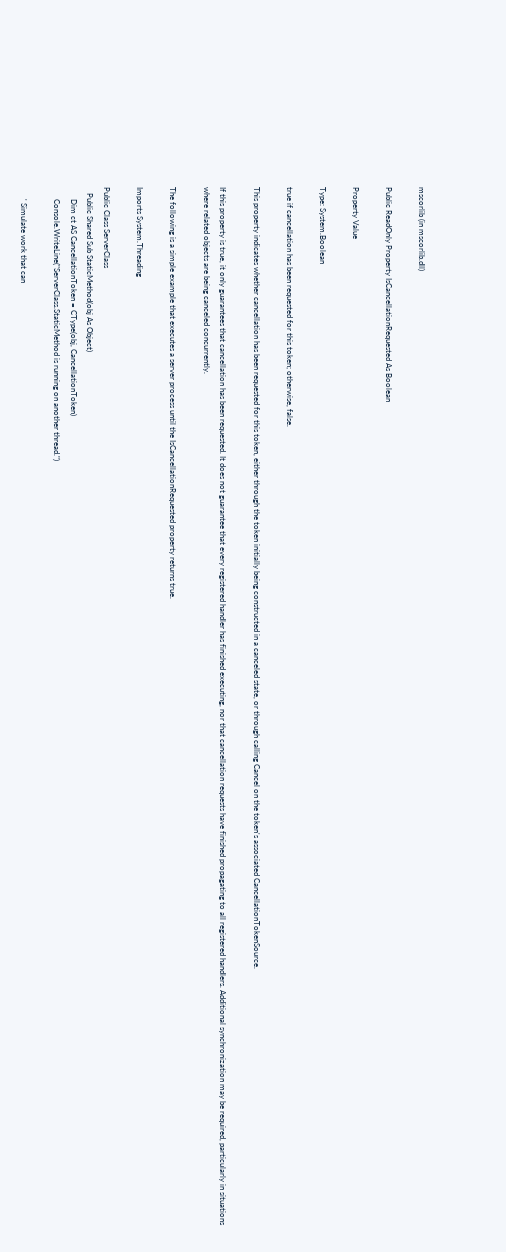mscorlib (in mscorlib.dll)

Public ReadOnly Property IsCancellationRequested As Boolean

Property Value

Type: System.Boolean

true if cancellation has been requested for this token; otherwise, false.

This property indicates whether cancellation has been requested for this token, either through the token initially being constructed in a canceled state, or through calling Cancel on the token's associated CancellationTokenSource.

If this property is true, it only guarantees that cancellation has been requested. It does not guarantee that every registered handler has finished executing, nor that cancellation requests have finished propagating to all registered handlers. Additional synchronization may be required, particularly in situations where related objects are being canceled concurrently.

The following is a simple example that executes a server process until the IsCancellationRequested property returns true.

Imports System.Threading

Public Class ServerClass
   Public Shared Sub StaticMethod(obj As Object)
      Dim ct AS CancellationToken = CType(obj, CancellationToken)
      Console.WriteLine("ServerClass.StaticMethod is running on another thread.")

      ' Simulate work that can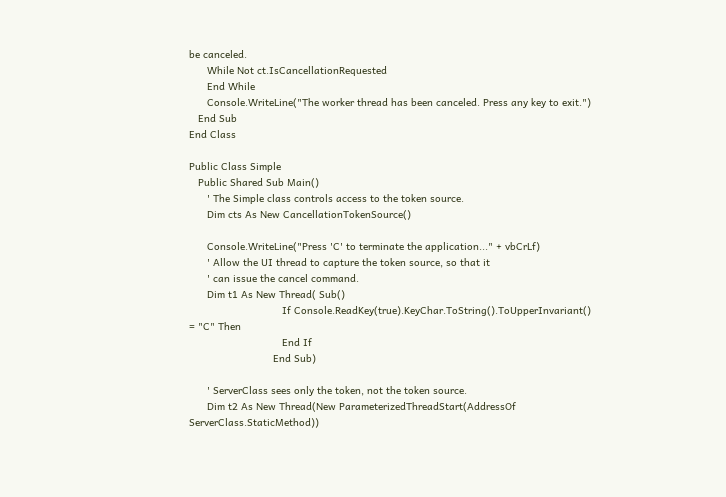be canceled.
      While Not ct.IsCancellationRequested
      End While
      Console.WriteLine("The worker thread has been canceled. Press any key to exit.")
   End Sub
End Class

Public Class Simple
   Public Shared Sub Main()
      ' The Simple class controls access to the token source.
      Dim cts As New CancellationTokenSource()

      Console.WriteLine("Press 'C' to terminate the application..." + vbCrLf)
      ' Allow the UI thread to capture the token source, so that it
      ' can issue the cancel command.
      Dim t1 As New Thread( Sub()
                               If Console.ReadKey(true).KeyChar.ToString().ToUpperInvariant() = "C" Then
                               End If
                            End Sub)

      ' ServerClass sees only the token, not the token source.
      Dim t2 As New Thread(New ParameterizedThreadStart(AddressOf ServerClass.StaticMethod))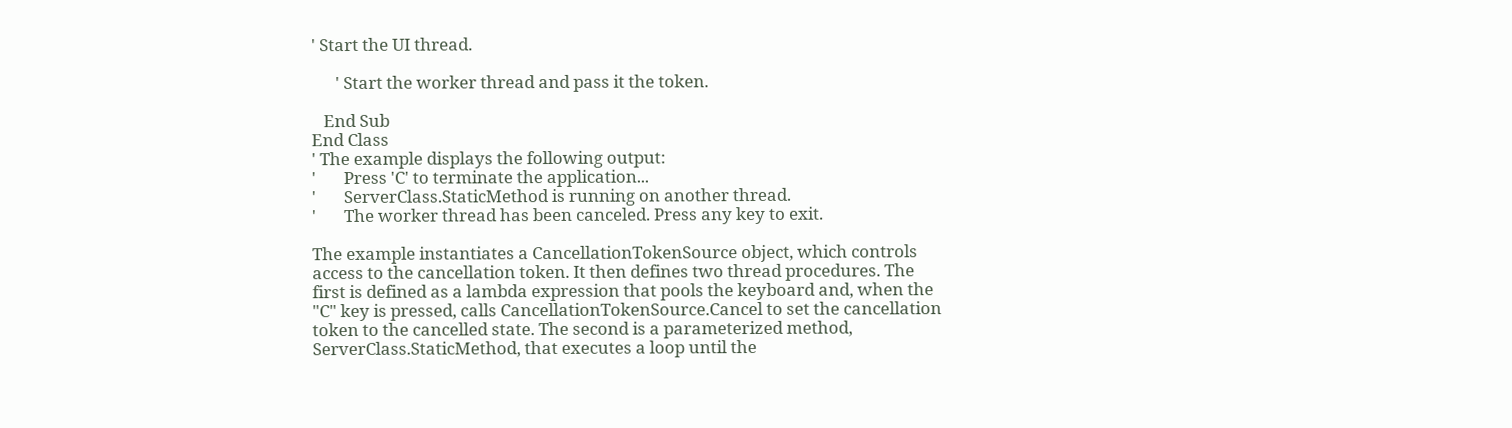' Start the UI thread.

      ' Start the worker thread and pass it the token.

   End Sub
End Class
' The example displays the following output:
'       Press 'C' to terminate the application...
'       ServerClass.StaticMethod is running on another thread.
'       The worker thread has been canceled. Press any key to exit.

The example instantiates a CancellationTokenSource object, which controls access to the cancellation token. It then defines two thread procedures. The first is defined as a lambda expression that pools the keyboard and, when the "C" key is pressed, calls CancellationTokenSource.Cancel to set the cancellation token to the cancelled state. The second is a parameterized method, ServerClass.StaticMethod, that executes a loop until the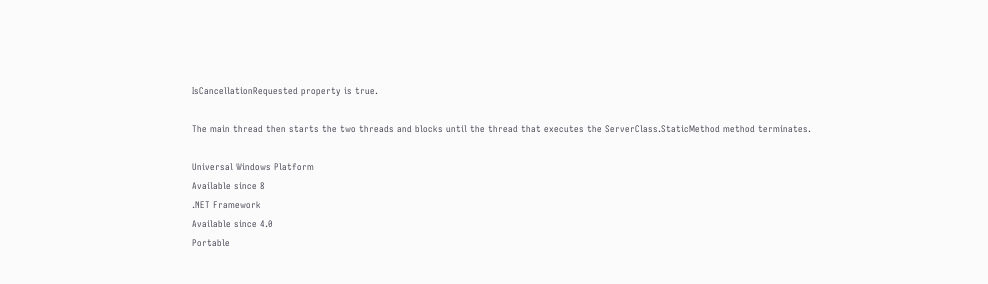IsCancellationRequested property is true.

The main thread then starts the two threads and blocks until the thread that executes the ServerClass.StaticMethod method terminates.

Universal Windows Platform
Available since 8
.NET Framework
Available since 4.0
Portable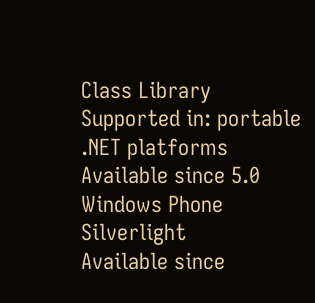Class Library
Supported in: portable .NET platforms
Available since 5.0
Windows Phone Silverlight
Available since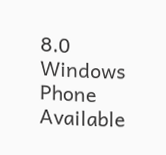8.0
Windows Phone
Available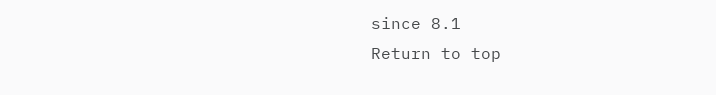since 8.1
Return to top